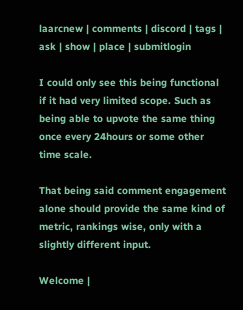laarcnew | comments | discord | tags | ask | show | place | submitlogin

I could only see this being functional if it had very limited scope. Such as being able to upvote the same thing once every 24hours or some other time scale.

That being said comment engagement alone should provide the same kind of metric, rankings wise, only with a slightly different input.

Welcome |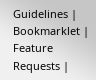Guidelines | Bookmarklet | Feature Requests |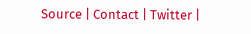Source | Contact | Twitter |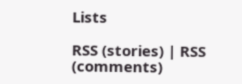Lists

RSS (stories) | RSS (comments)